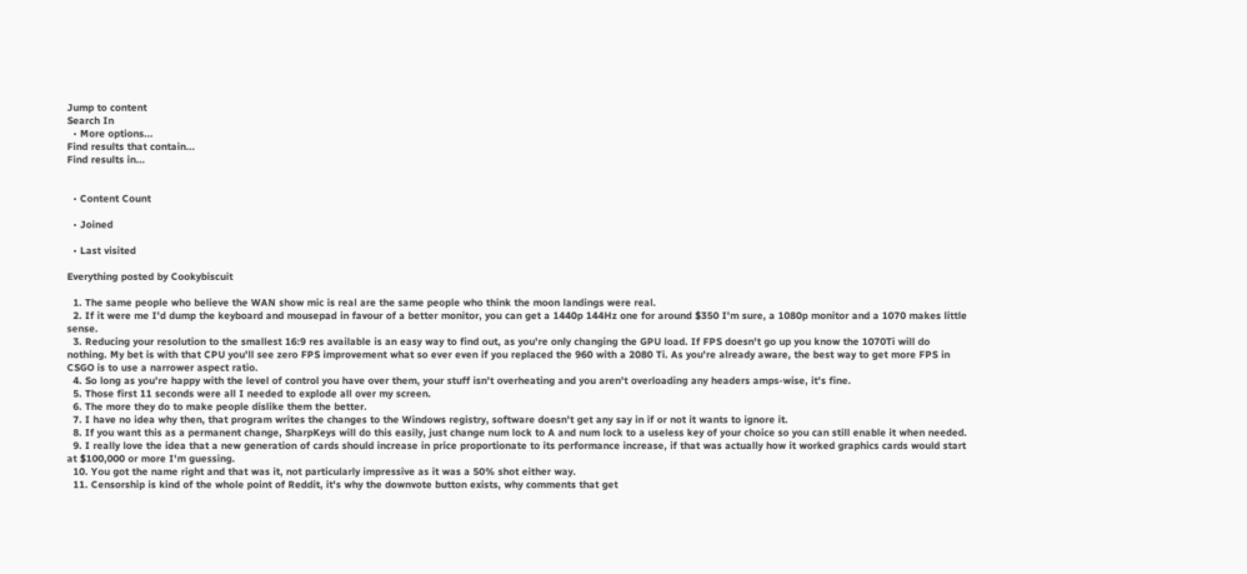Jump to content
Search In
  • More options...
Find results that contain...
Find results in...


  • Content Count

  • Joined

  • Last visited

Everything posted by Cookybiscuit

  1. The same people who believe the WAN show mic is real are the same people who think the moon landings were real.
  2. If it were me I'd dump the keyboard and mousepad in favour of a better monitor, you can get a 1440p 144Hz one for around $350 I'm sure, a 1080p monitor and a 1070 makes little sense.
  3. Reducing your resolution to the smallest 16:9 res available is an easy way to find out, as you're only changing the GPU load. If FPS doesn't go up you know the 1070Ti will do nothing. My bet is with that CPU you'll see zero FPS improvement what so ever even if you replaced the 960 with a 2080 Ti. As you're already aware, the best way to get more FPS in CSGO is to use a narrower aspect ratio.
  4. So long as you're happy with the level of control you have over them, your stuff isn't overheating and you aren't overloading any headers amps-wise, it's fine.
  5. Those first 11 seconds were all I needed to explode all over my screen.
  6. The more they do to make people dislike them the better.
  7. I have no idea why then, that program writes the changes to the Windows registry, software doesn't get any say in if or not it wants to ignore it.
  8. If you want this as a permanent change, SharpKeys will do this easily, just change num lock to A and num lock to a useless key of your choice so you can still enable it when needed.
  9. I really love the idea that a new generation of cards should increase in price proportionate to its performance increase, if that was actually how it worked graphics cards would start at $100,000 or more I'm guessing.
  10. You got the name right and that was it, not particularly impressive as it was a 50% shot either way.
  11. Censorship is kind of the whole point of Reddit, it's why the downvote button exists, why comments that get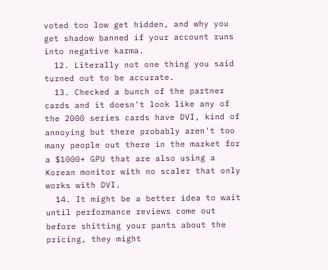voted too low get hidden, and why you get shadow banned if your account runs into negative karma.
  12. Literally not one thing you said turned out to be accurate.
  13. Checked a bunch of the partner cards and it doesn't look like any of the 2000 series cards have DVI, kind of annoying but there probably aren't too many people out there in the market for a $1000+ GPU that are also using a Korean monitor with no scaler that only works with DVI.
  14. It might be a better idea to wait until performance reviews come out before shitting your pants about the pricing, they might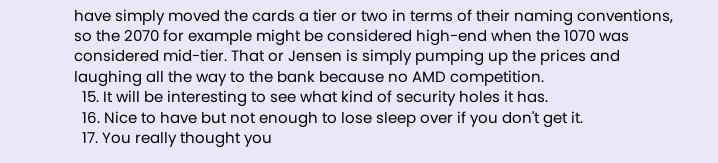have simply moved the cards a tier or two in terms of their naming conventions, so the 2070 for example might be considered high-end when the 1070 was considered mid-tier. That or Jensen is simply pumping up the prices and laughing all the way to the bank because no AMD competition.
  15. It will be interesting to see what kind of security holes it has.
  16. Nice to have but not enough to lose sleep over if you don't get it.
  17. You really thought you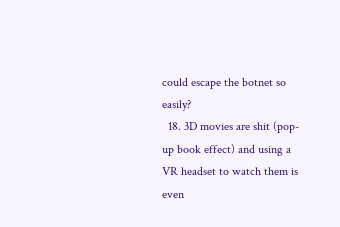could escape the botnet so easily?
  18. 3D movies are shit (pop-up book effect) and using a VR headset to watch them is even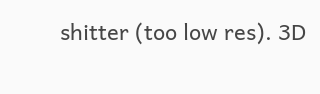shitter (too low res). 3D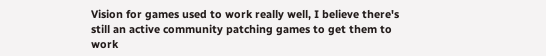Vision for games used to work really well, I believe there's still an active community patching games to get them to work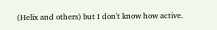(Helix and others) but I don't know how active.